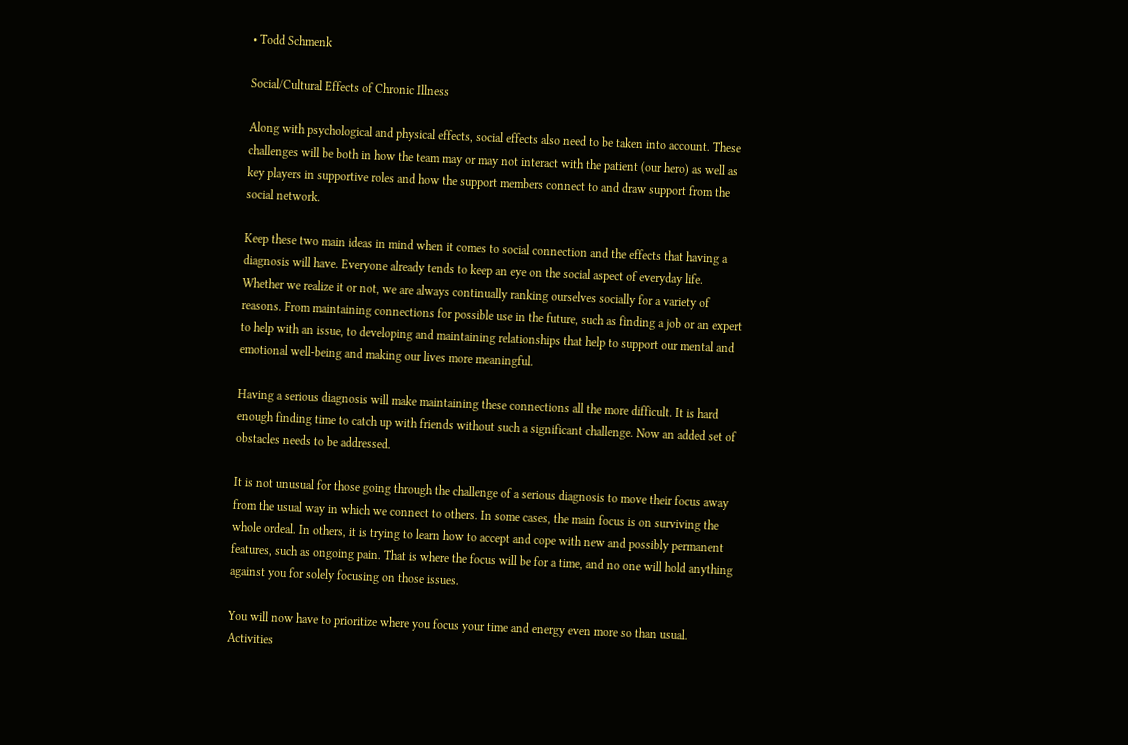• Todd Schmenk

Social/Cultural Effects of Chronic Illness

Along with psychological and physical effects, social effects also need to be taken into account. These challenges will be both in how the team may or may not interact with the patient (our hero) as well as key players in supportive roles and how the support members connect to and draw support from the social network.

Keep these two main ideas in mind when it comes to social connection and the effects that having a diagnosis will have. Everyone already tends to keep an eye on the social aspect of everyday life. Whether we realize it or not, we are always continually ranking ourselves socially for a variety of reasons. From maintaining connections for possible use in the future, such as finding a job or an expert to help with an issue, to developing and maintaining relationships that help to support our mental and emotional well-being and making our lives more meaningful.

Having a serious diagnosis will make maintaining these connections all the more difficult. It is hard enough finding time to catch up with friends without such a significant challenge. Now an added set of obstacles needs to be addressed.

It is not unusual for those going through the challenge of a serious diagnosis to move their focus away from the usual way in which we connect to others. In some cases, the main focus is on surviving the whole ordeal. In others, it is trying to learn how to accept and cope with new and possibly permanent features, such as ongoing pain. That is where the focus will be for a time, and no one will hold anything against you for solely focusing on those issues.

You will now have to prioritize where you focus your time and energy even more so than usual. Activities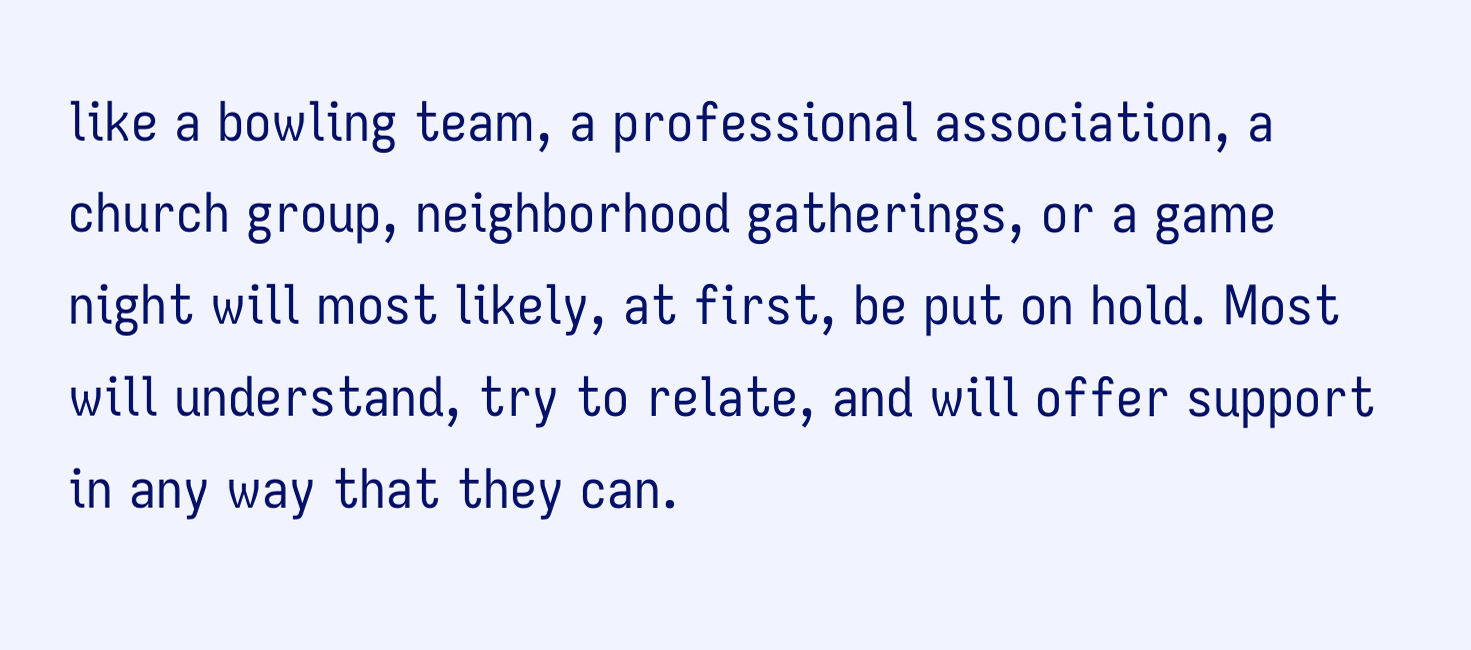like a bowling team, a professional association, a church group, neighborhood gatherings, or a game night will most likely, at first, be put on hold. Most will understand, try to relate, and will offer support in any way that they can.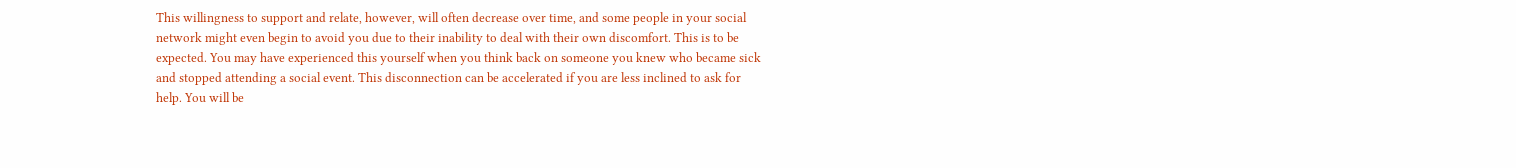This willingness to support and relate, however, will often decrease over time, and some people in your social network might even begin to avoid you due to their inability to deal with their own discomfort. This is to be expected. You may have experienced this yourself when you think back on someone you knew who became sick and stopped attending a social event. This disconnection can be accelerated if you are less inclined to ask for help. You will be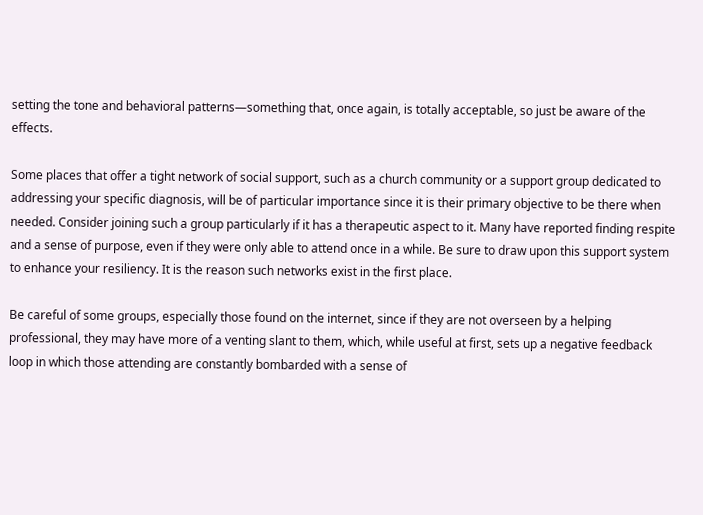setting the tone and behavioral patterns—something that, once again, is totally acceptable, so just be aware of the effects.

Some places that offer a tight network of social support, such as a church community or a support group dedicated to addressing your specific diagnosis, will be of particular importance since it is their primary objective to be there when needed. Consider joining such a group particularly if it has a therapeutic aspect to it. Many have reported finding respite and a sense of purpose, even if they were only able to attend once in a while. Be sure to draw upon this support system to enhance your resiliency. It is the reason such networks exist in the first place.

Be careful of some groups, especially those found on the internet, since if they are not overseen by a helping professional, they may have more of a venting slant to them, which, while useful at first, sets up a negative feedback loop in which those attending are constantly bombarded with a sense of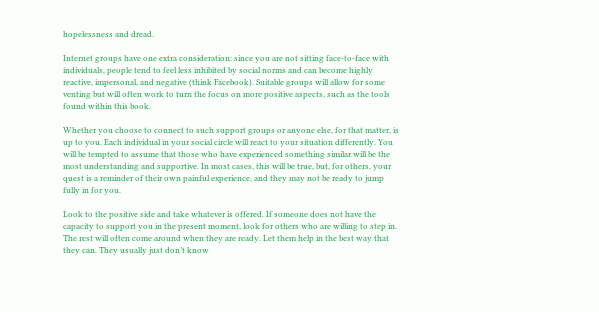hopelessness and dread.

Internet groups have one extra consideration: since you are not sitting face-to-face with individuals, people tend to feel less inhibited by social norms and can become highly reactive, impersonal, and negative (think Facebook). Suitable groups will allow for some venting but will often work to turn the focus on more positive aspects, such as the tools found within this book.

Whether you choose to connect to such support groups or anyone else, for that matter, is up to you. Each individual in your social circle will react to your situation differently. You will be tempted to assume that those who have experienced something similar will be the most understanding and supportive. In most cases, this will be true, but, for others, your quest is a reminder of their own painful experience, and they may not be ready to jump fully in for you.

Look to the positive side and take whatever is offered. If someone does not have the capacity to support you in the present moment, look for others who are willing to step in. The rest will often come around when they are ready. Let them help in the best way that they can. They usually just don’t know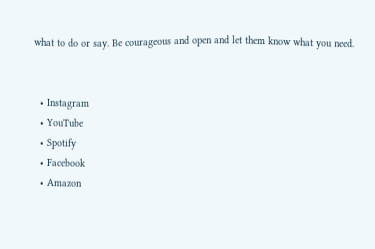what to do or say. Be courageous and open and let them know what you need.


  • Instagram
  • YouTube
  • Spotify
  • Facebook
  • Amazon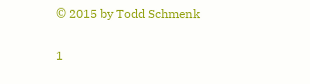© 2015 by Todd Schmenk

1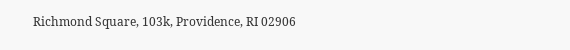Richmond Square, 103k, Providence, RI 02906